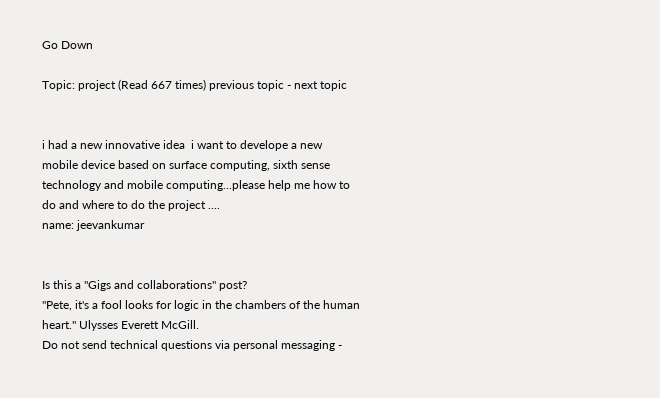Go Down

Topic: project (Read 667 times) previous topic - next topic


i had a new innovative idea  i want to develope a new mobile device based on surface computing, sixth sense technology and mobile computing...please help me how to do and where to do the project ....
name: jeevankumar


Is this a "Gigs and collaborations" post?
"Pete, it's a fool looks for logic in the chambers of the human heart." Ulysses Everett McGill.
Do not send technical questions via personal messaging -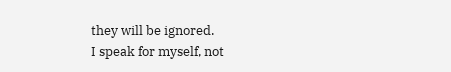they will be ignored.
I speak for myself, not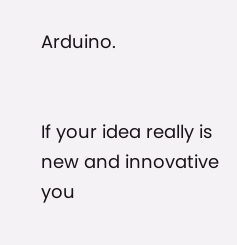Arduino.


If your idea really is new and innovative you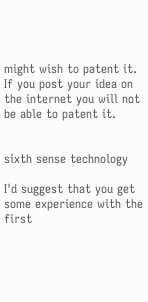might wish to patent it.
If you post your idea on the internet you will not be able to patent it.


sixth sense technology

I'd suggest that you get some experience with the first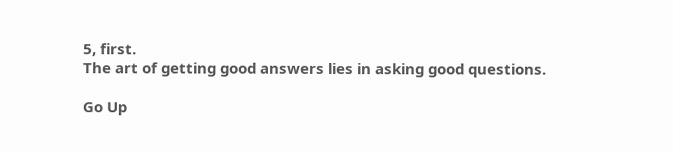5, first.
The art of getting good answers lies in asking good questions.

Go Up